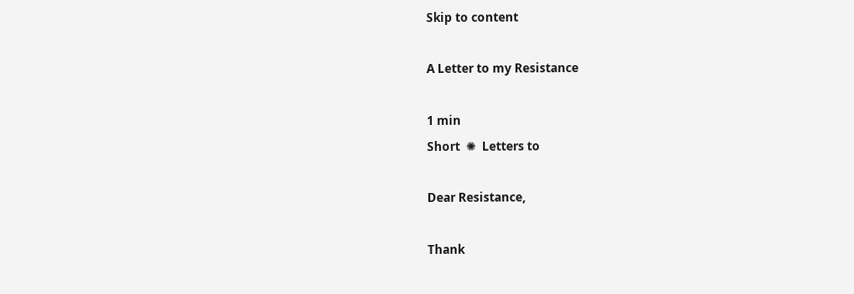Skip to content

A Letter to my Resistance

1 min
Short  ✺  Letters to

Dear Resistance,

Thank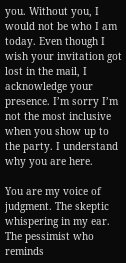you. Without you, I would not be who I am today. Even though I wish your invitation got lost in the mail, I acknowledge your presence. I’m sorry I’m not the most inclusive when you show up to the party. I understand why you are here.

You are my voice of judgment. The skeptic whispering in my ear. The pessimist who reminds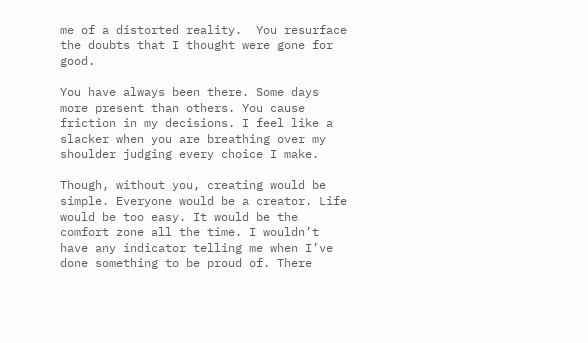me of a distorted reality.  You resurface the doubts that I thought were gone for good.

You have always been there. Some days more present than others. You cause friction in my decisions. I feel like a slacker when you are breathing over my shoulder judging every choice I make.

Though, without you, creating would be simple. Everyone would be a creator. Life would be too easy. It would be the comfort zone all the time. I wouldn’t have any indicator telling me when I’ve done something to be proud of. There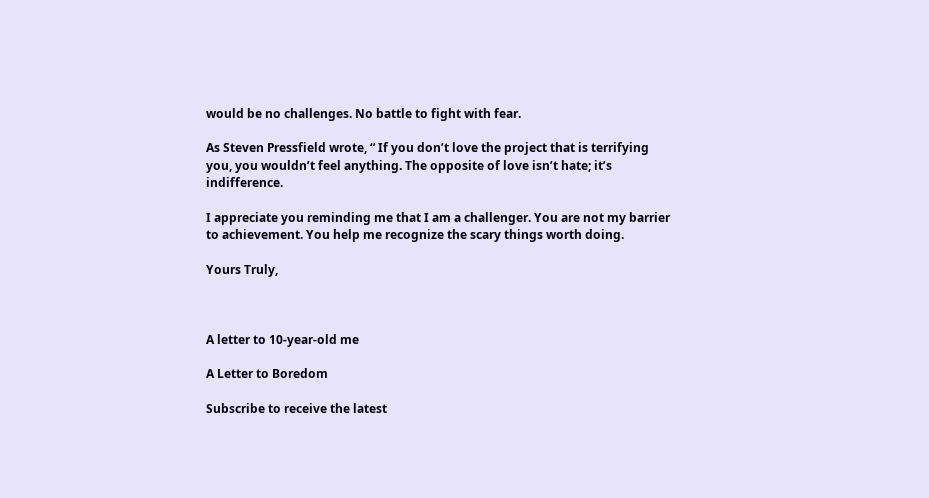would be no challenges. No battle to fight with fear.

As Steven Pressfield wrote, “ If you don’t love the project that is terrifying you, you wouldn’t feel anything. The opposite of love isn’t hate; it’s indifference.

I appreciate you reminding me that I am a challenger. You are not my barrier to achievement. You help me recognize the scary things worth doing.

Yours Truly,



A letter to 10-year-old me

A Letter to Boredom

Subscribe to receive the latest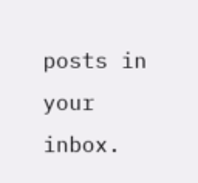posts in your inbox.